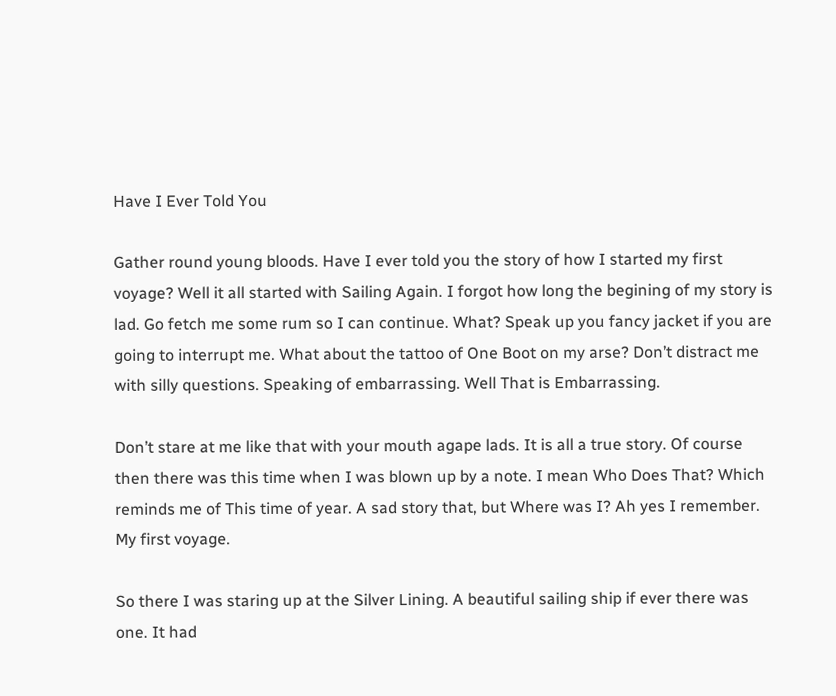Have I Ever Told You

Gather round young bloods. Have I ever told you the story of how I started my first voyage? Well it all started with Sailing Again. I forgot how long the begining of my story is lad. Go fetch me some rum so I can continue. What? Speak up you fancy jacket if you are going to interrupt me. What about the tattoo of One Boot on my arse? Don’t distract me with silly questions. Speaking of embarrassing. Well That is Embarrassing.

Don’t stare at me like that with your mouth agape lads. It is all a true story. Of course then there was this time when I was blown up by a note. I mean Who Does That? Which reminds me of This time of year. A sad story that, but Where was I? Ah yes I remember. My first voyage.

So there I was staring up at the Silver Lining. A beautiful sailing ship if ever there was one. It had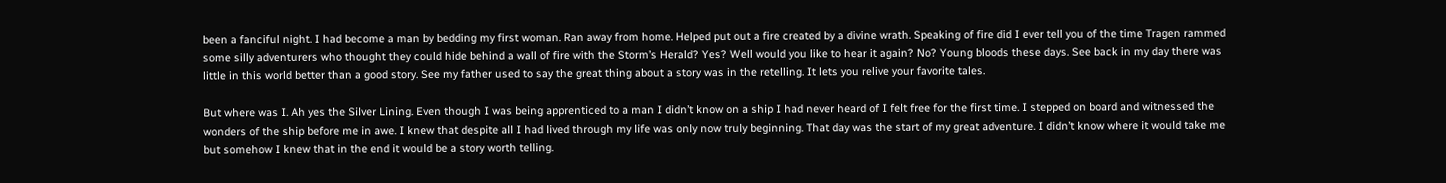been a fanciful night. I had become a man by bedding my first woman. Ran away from home. Helped put out a fire created by a divine wrath. Speaking of fire did I ever tell you of the time Tragen rammed some silly adventurers who thought they could hide behind a wall of fire with the Storm’s Herald? Yes? Well would you like to hear it again? No? Young bloods these days. See back in my day there was little in this world better than a good story. See my father used to say the great thing about a story was in the retelling. It lets you relive your favorite tales.

But where was I. Ah yes the Silver Lining. Even though I was being apprenticed to a man I didn’t know on a ship I had never heard of I felt free for the first time. I stepped on board and witnessed the wonders of the ship before me in awe. I knew that despite all I had lived through my life was only now truly beginning. That day was the start of my great adventure. I didn’t know where it would take me but somehow I knew that in the end it would be a story worth telling.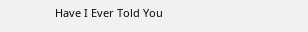Have I Ever Told You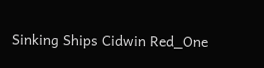Sinking Ships Cidwin Red_One